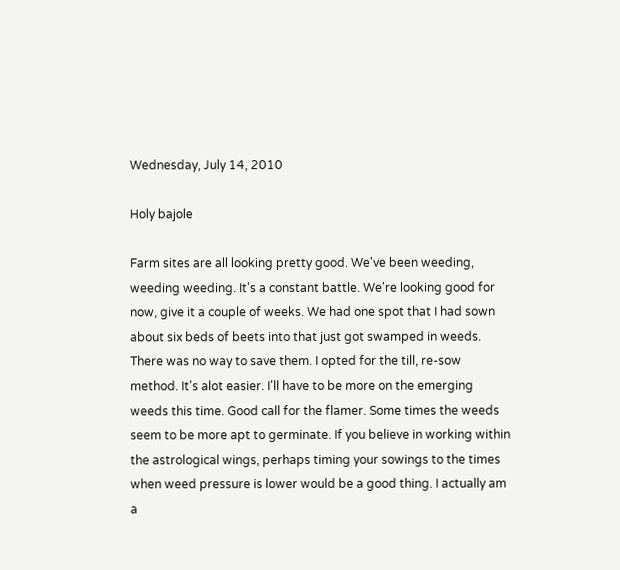Wednesday, July 14, 2010

Holy bajole

Farm sites are all looking pretty good. We've been weeding, weeding weeding. It's a constant battle. We're looking good for now, give it a couple of weeks. We had one spot that I had sown about six beds of beets into that just got swamped in weeds. There was no way to save them. I opted for the till, re-sow method. It's alot easier. I'll have to be more on the emerging weeds this time. Good call for the flamer. Some times the weeds seem to be more apt to germinate. If you believe in working within the astrological wings, perhaps timing your sowings to the times when weed pressure is lower would be a good thing. I actually am a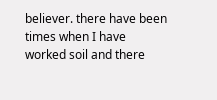believer. there have been times when I have worked soil and there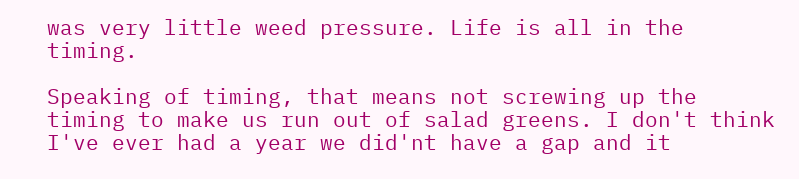was very little weed pressure. Life is all in the timing.

Speaking of timing, that means not screwing up the timing to make us run out of salad greens. I don't think I've ever had a year we did'nt have a gap and it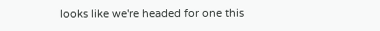looks like we're headed for one this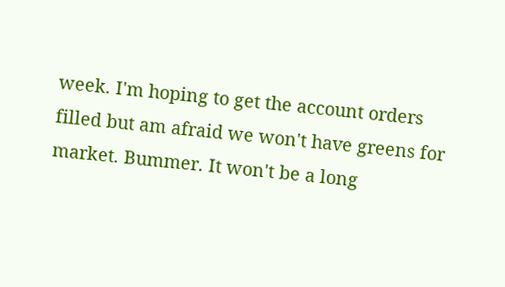week. I'm hoping to get the account orders filled but am afraid we won't have greens for market. Bummer. It won't be a long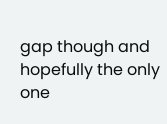gap though and hopefully the only one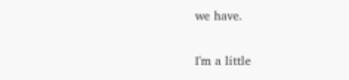we have.

I'm a little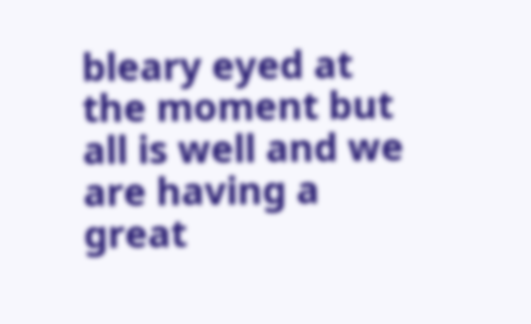bleary eyed at the moment but all is well and we are having a great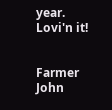year. Lovi'n it!


Farmer John